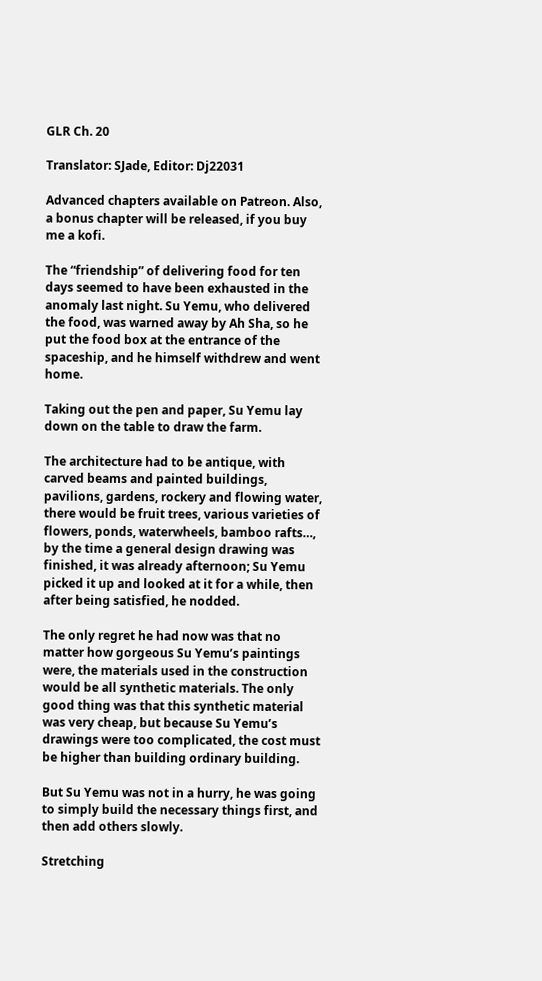GLR Ch. 20

Translator: SJade, Editor: Dj22031

Advanced chapters available on Patreon. Also, a bonus chapter will be released, if you buy me a kofi.

The “friendship” of delivering food for ten days seemed to have been exhausted in the anomaly last night. Su Yemu, who delivered the food, was warned away by Ah Sha, so he put the food box at the entrance of the spaceship, and he himself withdrew and went home.

Taking out the pen and paper, Su Yemu lay down on the table to draw the farm.

The architecture had to be antique, with carved beams and painted buildings, pavilions, gardens, rockery and flowing water, there would be fruit trees, various varieties of flowers, ponds, waterwheels, bamboo rafts…, by the time a general design drawing was finished, it was already afternoon; Su Yemu picked it up and looked at it for a while, then after being satisfied, he nodded.

The only regret he had now was that no matter how gorgeous Su Yemu’s paintings were, the materials used in the construction would be all synthetic materials. The only good thing was that this synthetic material was very cheap, but because Su Yemu’s drawings were too complicated, the cost must be higher than building ordinary building.

But Su Yemu was not in a hurry, he was going to simply build the necessary things first, and then add others slowly.

Stretching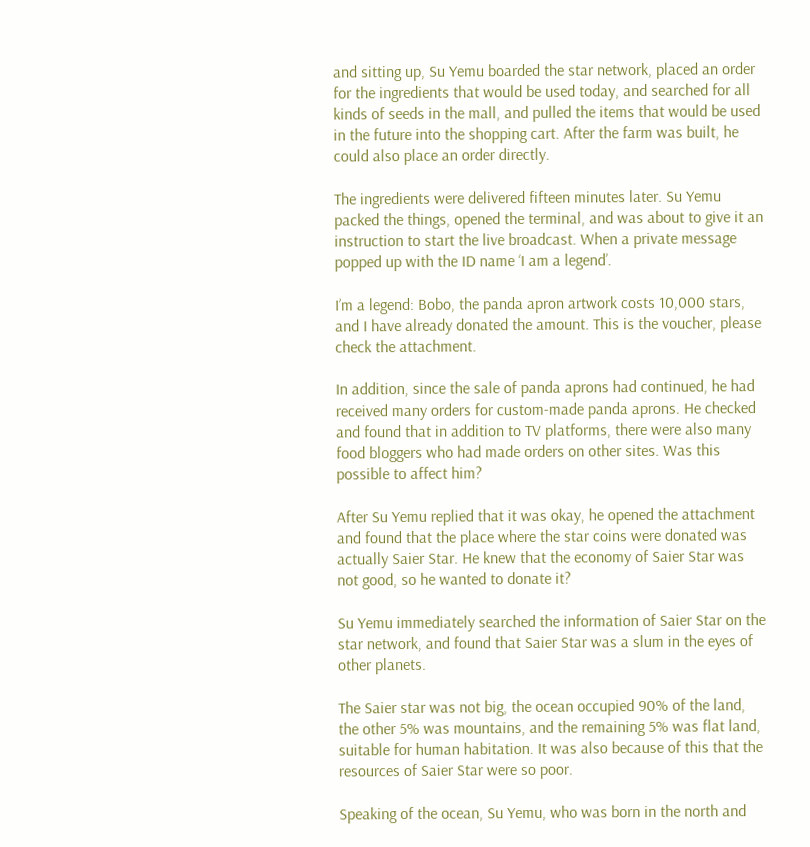and sitting up, Su Yemu boarded the star network, placed an order for the ingredients that would be used today, and searched for all kinds of seeds in the mall, and pulled the items that would be used in the future into the shopping cart. After the farm was built, he could also place an order directly.

The ingredients were delivered fifteen minutes later. Su Yemu packed the things, opened the terminal, and was about to give it an instruction to start the live broadcast. When a private message popped up with the ID name ‘I am a legend’.

I’m a legend: Bobo, the panda apron artwork costs 10,000 stars, and I have already donated the amount. This is the voucher, please check the attachment.

In addition, since the sale of panda aprons had continued, he had received many orders for custom-made panda aprons. He checked and found that in addition to TV platforms, there were also many food bloggers who had made orders on other sites. Was this possible to affect him?

After Su Yemu replied that it was okay, he opened the attachment and found that the place where the star coins were donated was actually Saier Star. He knew that the economy of Saier Star was not good, so he wanted to donate it?

Su Yemu immediately searched the information of Saier Star on the star network, and found that Saier Star was a slum in the eyes of other planets.

The Saier star was not big, the ocean occupied 90% of the land, the other 5% was mountains, and the remaining 5% was flat land, suitable for human habitation. It was also because of this that the resources of Saier Star were so poor.

Speaking of the ocean, Su Yemu, who was born in the north and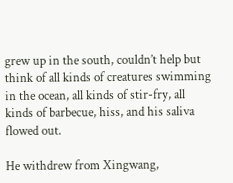grew up in the south, couldn’t help but think of all kinds of creatures swimming in the ocean, all kinds of stir-fry, all kinds of barbecue, hiss, and his saliva flowed out.

He withdrew from Xingwang,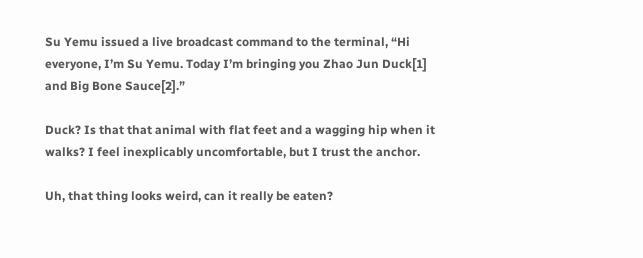Su Yemu issued a live broadcast command to the terminal, “Hi everyone, I’m Su Yemu. Today I’m bringing you Zhao Jun Duck[1] and Big Bone Sauce[2].”

Duck? Is that that animal with flat feet and a wagging hip when it walks? I feel inexplicably uncomfortable, but I trust the anchor.

Uh, that thing looks weird, can it really be eaten?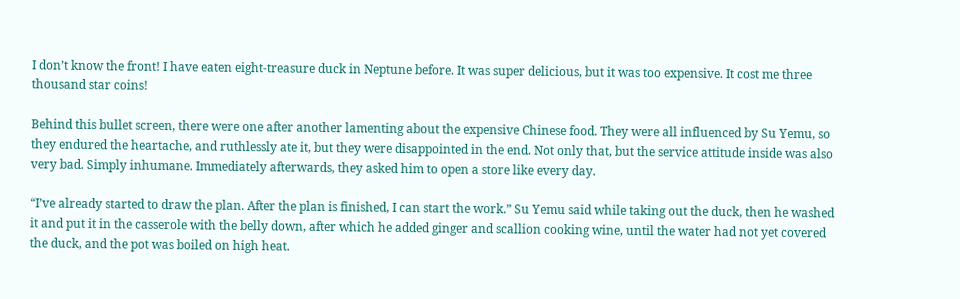I don’t know the front! I have eaten eight-treasure duck in Neptune before. It was super delicious, but it was too expensive. It cost me three thousand star coins!

Behind this bullet screen, there were one after another lamenting about the expensive Chinese food. They were all influenced by Su Yemu, so they endured the heartache, and ruthlessly ate it, but they were disappointed in the end. Not only that, but the service attitude inside was also very bad. Simply inhumane. Immediately afterwards, they asked him to open a store like every day.

“I’ve already started to draw the plan. After the plan is finished, I can start the work.” Su Yemu said while taking out the duck, then he washed it and put it in the casserole with the belly down, after which he added ginger and scallion cooking wine, until the water had not yet covered the duck, and the pot was boiled on high heat.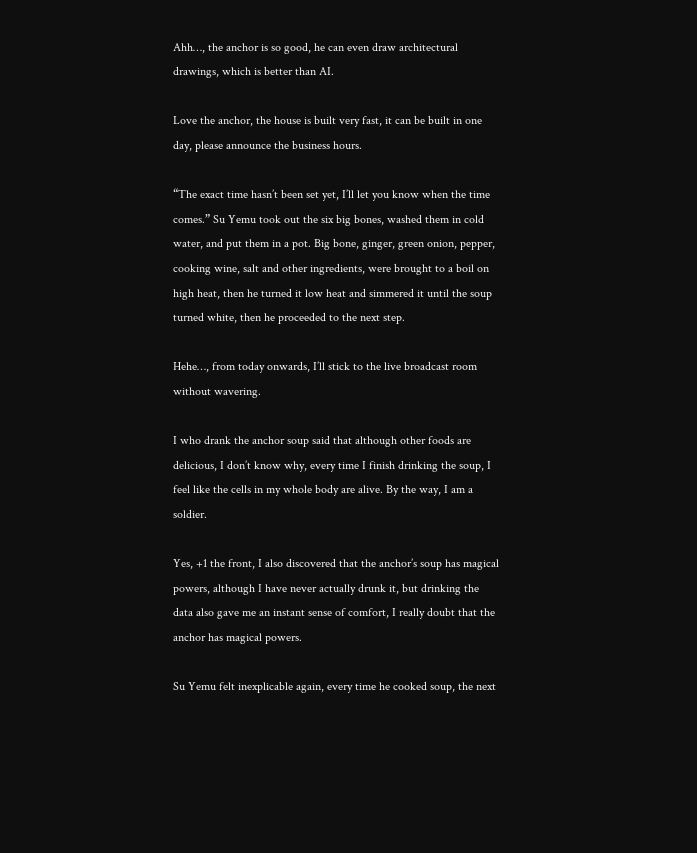Ahh…, the anchor is so good, he can even draw architectural drawings, which is better than AI.

Love the anchor, the house is built very fast, it can be built in one day, please announce the business hours.

“The exact time hasn’t been set yet, I’ll let you know when the time comes.” Su Yemu took out the six big bones, washed them in cold water, and put them in a pot. Big bone, ginger, green onion, pepper, cooking wine, salt and other ingredients, were brought to a boil on high heat, then he turned it low heat and simmered it until the soup turned white, then he proceeded to the next step.

Hehe…, from today onwards, I’ll stick to the live broadcast room without wavering.

I who drank the anchor soup said that although other foods are delicious, I don’t know why, every time I finish drinking the soup, I feel like the cells in my whole body are alive. By the way, I am a soldier.

Yes, +1 the front, I also discovered that the anchor’s soup has magical powers, although I have never actually drunk it, but drinking the data also gave me an instant sense of comfort, I really doubt that the anchor has magical powers.

Su Yemu felt inexplicable again, every time he cooked soup, the next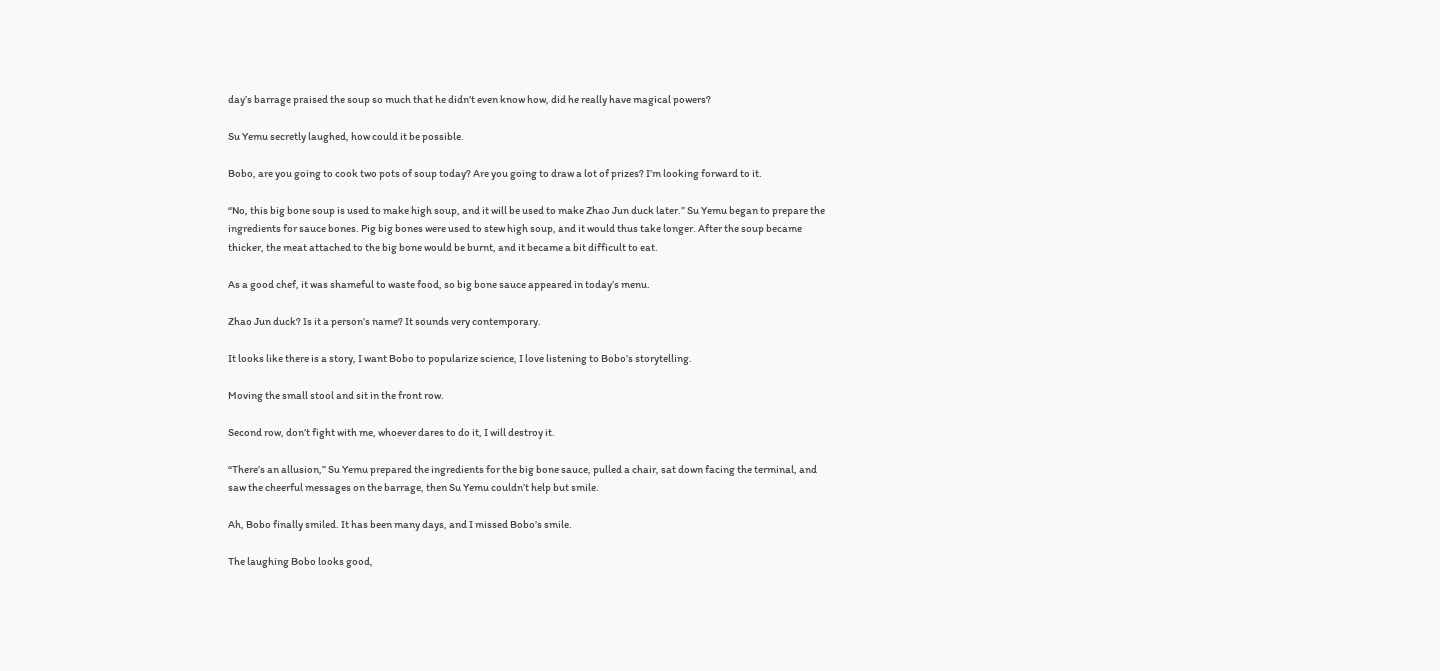day’s barrage praised the soup so much that he didn’t even know how, did he really have magical powers?

Su Yemu secretly laughed, how could it be possible.

Bobo, are you going to cook two pots of soup today? Are you going to draw a lot of prizes? I’m looking forward to it.

“No, this big bone soup is used to make high soup, and it will be used to make Zhao Jun duck later.” Su Yemu began to prepare the ingredients for sauce bones. Pig big bones were used to stew high soup, and it would thus take longer. After the soup became thicker, the meat attached to the big bone would be burnt, and it became a bit difficult to eat.

As a good chef, it was shameful to waste food, so big bone sauce appeared in today’s menu.

Zhao Jun duck? Is it a person’s name? It sounds very contemporary.

It looks like there is a story, I want Bobo to popularize science, I love listening to Bobo’s storytelling.

Moving the small stool and sit in the front row.

Second row, don’t fight with me, whoever dares to do it, I will destroy it.

“There’s an allusion,” Su Yemu prepared the ingredients for the big bone sauce, pulled a chair, sat down facing the terminal, and saw the cheerful messages on the barrage, then Su Yemu couldn’t help but smile.

Ah, Bobo finally smiled. It has been many days, and I missed Bobo’s smile.

The laughing Bobo looks good,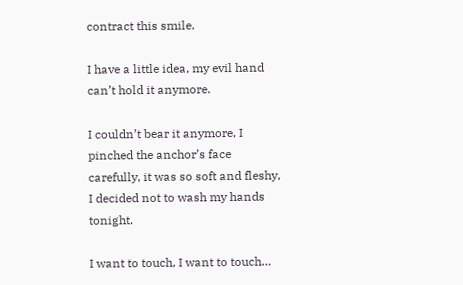contract this smile.

I have a little idea, my evil hand can’t hold it anymore.

I couldn’t bear it anymore, I pinched the anchor’s face carefully, it was so soft and fleshy, I decided not to wash my hands tonight.

I want to touch, I want to touch…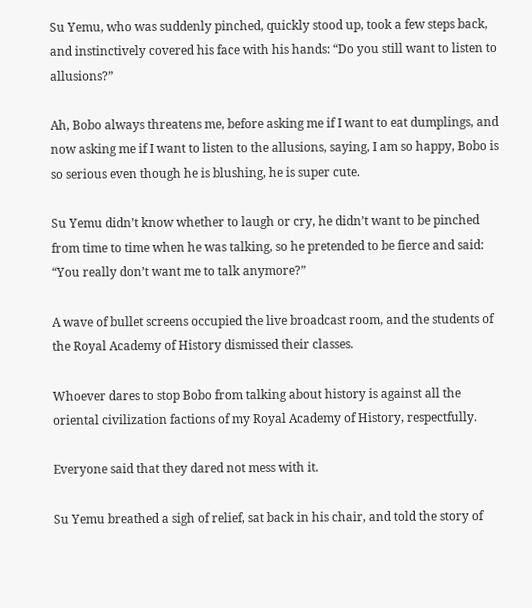Su Yemu, who was suddenly pinched, quickly stood up, took a few steps back, and instinctively covered his face with his hands: “Do you still want to listen to allusions?”

Ah, Bobo always threatens me, before asking me if I want to eat dumplings, and now asking me if I want to listen to the allusions, saying, I am so happy, Bobo is so serious even though he is blushing, he is super cute.

Su Yemu didn’t know whether to laugh or cry, he didn’t want to be pinched from time to time when he was talking, so he pretended to be fierce and said: “You really don’t want me to talk anymore?”

A wave of bullet screens occupied the live broadcast room, and the students of the Royal Academy of History dismissed their classes.

Whoever dares to stop Bobo from talking about history is against all the oriental civilization factions of my Royal Academy of History, respectfully.

Everyone said that they dared not mess with it.

Su Yemu breathed a sigh of relief, sat back in his chair, and told the story of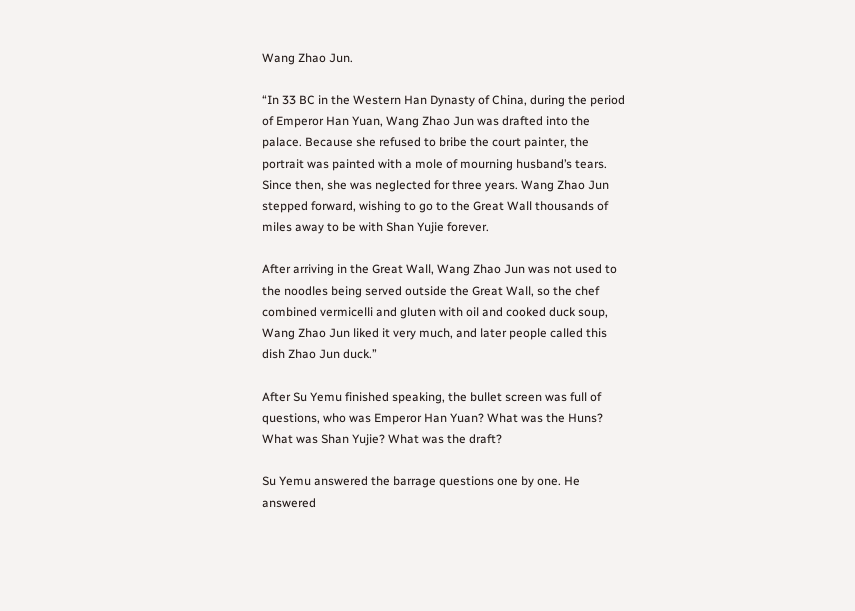Wang Zhao Jun.

“In 33 BC in the Western Han Dynasty of China, during the period of Emperor Han Yuan, Wang Zhao Jun was drafted into the palace. Because she refused to bribe the court painter, the portrait was painted with a mole of mourning husband’s tears. Since then, she was neglected for three years. Wang Zhao Jun stepped forward, wishing to go to the Great Wall thousands of miles away to be with Shan Yujie forever.

After arriving in the Great Wall, Wang Zhao Jun was not used to the noodles being served outside the Great Wall, so the chef combined vermicelli and gluten with oil and cooked duck soup, Wang Zhao Jun liked it very much, and later people called this dish Zhao Jun duck.”

After Su Yemu finished speaking, the bullet screen was full of questions, who was Emperor Han Yuan? What was the Huns? What was Shan Yujie? What was the draft?

Su Yemu answered the barrage questions one by one. He answered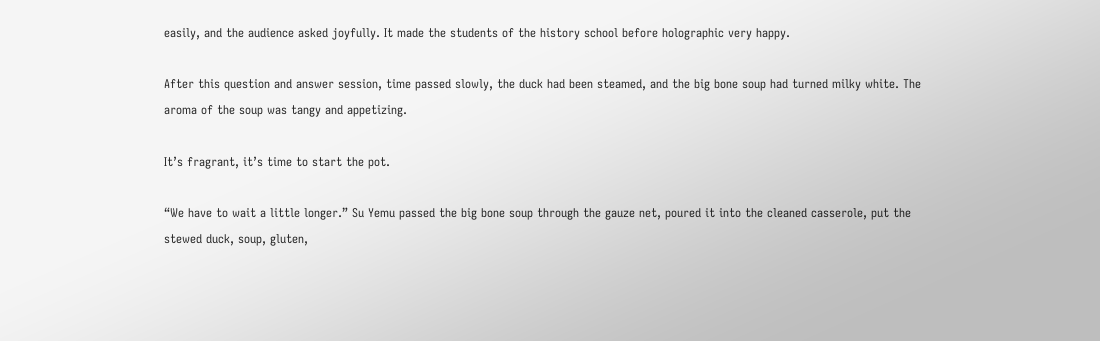easily, and the audience asked joyfully. It made the students of the history school before holographic very happy.

After this question and answer session, time passed slowly, the duck had been steamed, and the big bone soup had turned milky white. The aroma of the soup was tangy and appetizing.

It’s fragrant, it’s time to start the pot.

“We have to wait a little longer.” Su Yemu passed the big bone soup through the gauze net, poured it into the cleaned casserole, put the stewed duck, soup, gluten,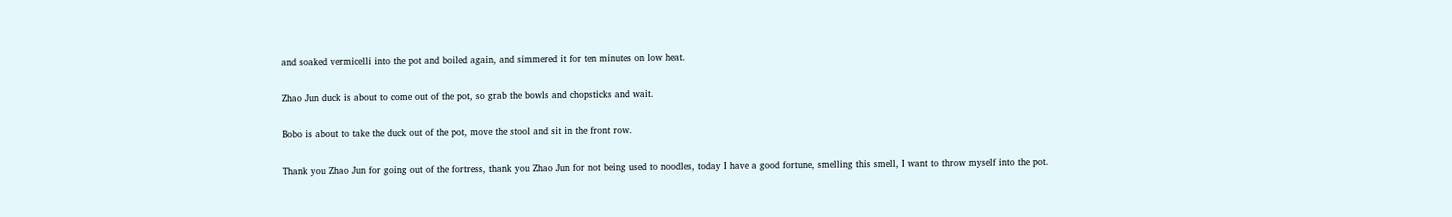and soaked vermicelli into the pot and boiled again, and simmered it for ten minutes on low heat.

Zhao Jun duck is about to come out of the pot, so grab the bowls and chopsticks and wait.

Bobo is about to take the duck out of the pot, move the stool and sit in the front row.

Thank you Zhao Jun for going out of the fortress, thank you Zhao Jun for not being used to noodles, today I have a good fortune, smelling this smell, I want to throw myself into the pot.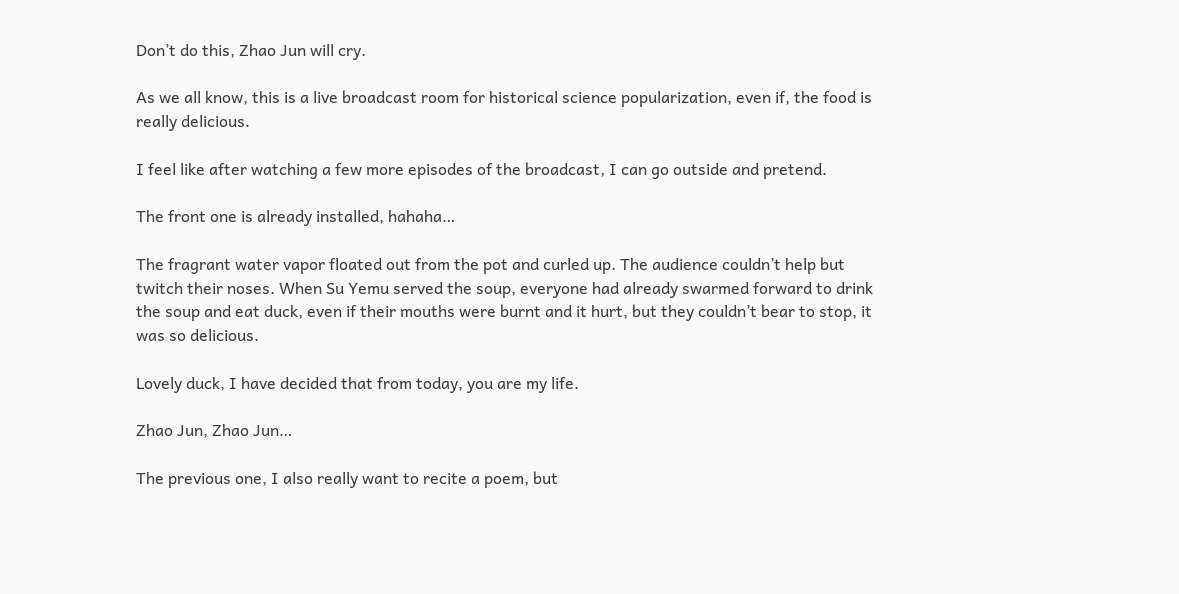Don’t do this, Zhao Jun will cry.

As we all know, this is a live broadcast room for historical science popularization, even if, the food is really delicious.

I feel like after watching a few more episodes of the broadcast, I can go outside and pretend.

The front one is already installed, hahaha…

The fragrant water vapor floated out from the pot and curled up. The audience couldn’t help but twitch their noses. When Su Yemu served the soup, everyone had already swarmed forward to drink the soup and eat duck, even if their mouths were burnt and it hurt, but they couldn’t bear to stop, it was so delicious.

Lovely duck, I have decided that from today, you are my life.

Zhao Jun, Zhao Jun…

The previous one, I also really want to recite a poem, but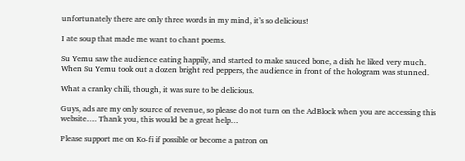unfortunately there are only three words in my mind, it’s so delicious!

I ate soup that made me want to chant poems.

Su Yemu saw the audience eating happily, and started to make sauced bone, a dish he liked very much. When Su Yemu took out a dozen bright red peppers, the audience in front of the hologram was stunned.

What a cranky chili, though, it was sure to be delicious.

Guys, ads are my only source of revenue, so please do not turn on the AdBlock when you are accessing this website…. Thank you, this would be a great help…

Please support me on Ko-fi if possible or become a patron on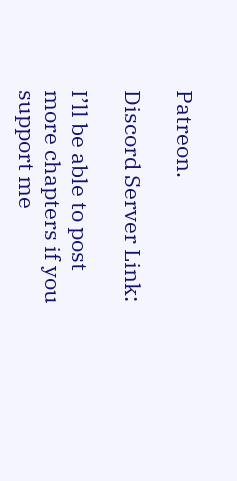Patreon.

Discord Server Link:

I’ll be able to post more chapters if you support me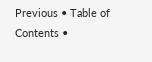Previous • Table of Contents •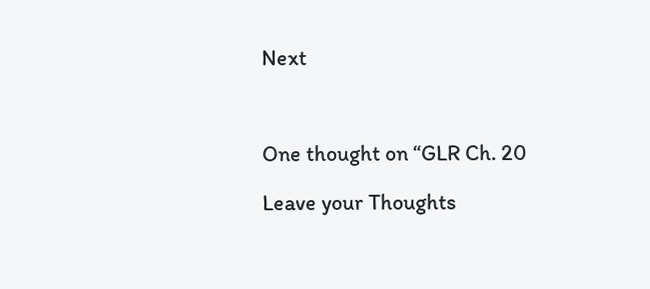Next



One thought on “GLR Ch. 20

Leave your Thoughts